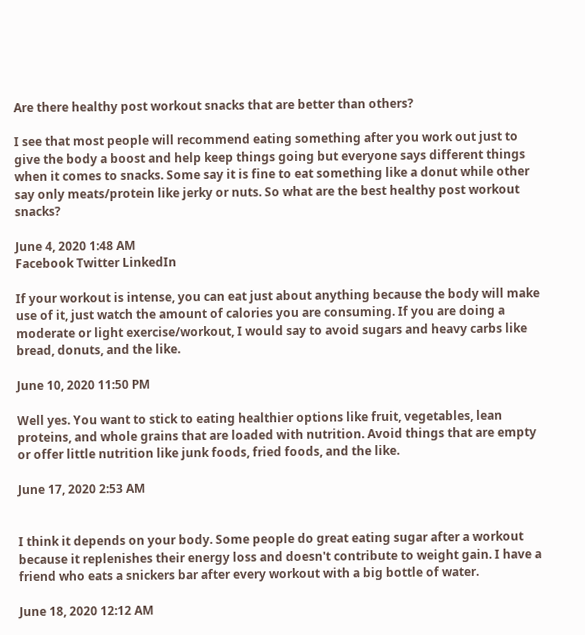Are there healthy post workout snacks that are better than others?

I see that most people will recommend eating something after you work out just to give the body a boost and help keep things going but everyone says different things when it comes to snacks. Some say it is fine to eat something like a donut while other say only meats/protein like jerky or nuts. So what are the best healthy post workout snacks?

June 4, 2020 1:48 AM
Facebook Twitter LinkedIn

If your workout is intense, you can eat just about anything because the body will make use of it, just watch the amount of calories you are consuming. If you are doing a moderate or light exercise/workout, I would say to avoid sugars and heavy carbs like bread, donuts, and the like.

June 10, 2020 11:50 PM

Well yes. You want to stick to eating healthier options like fruit, vegetables, lean proteins, and whole grains that are loaded with nutrition. Avoid things that are empty or offer little nutrition like junk foods, fried foods, and the like.

June 17, 2020 2:53 AM


I think it depends on your body. Some people do great eating sugar after a workout because it replenishes their energy loss and doesn't contribute to weight gain. I have a friend who eats a snickers bar after every workout with a big bottle of water.

June 18, 2020 12:12 AM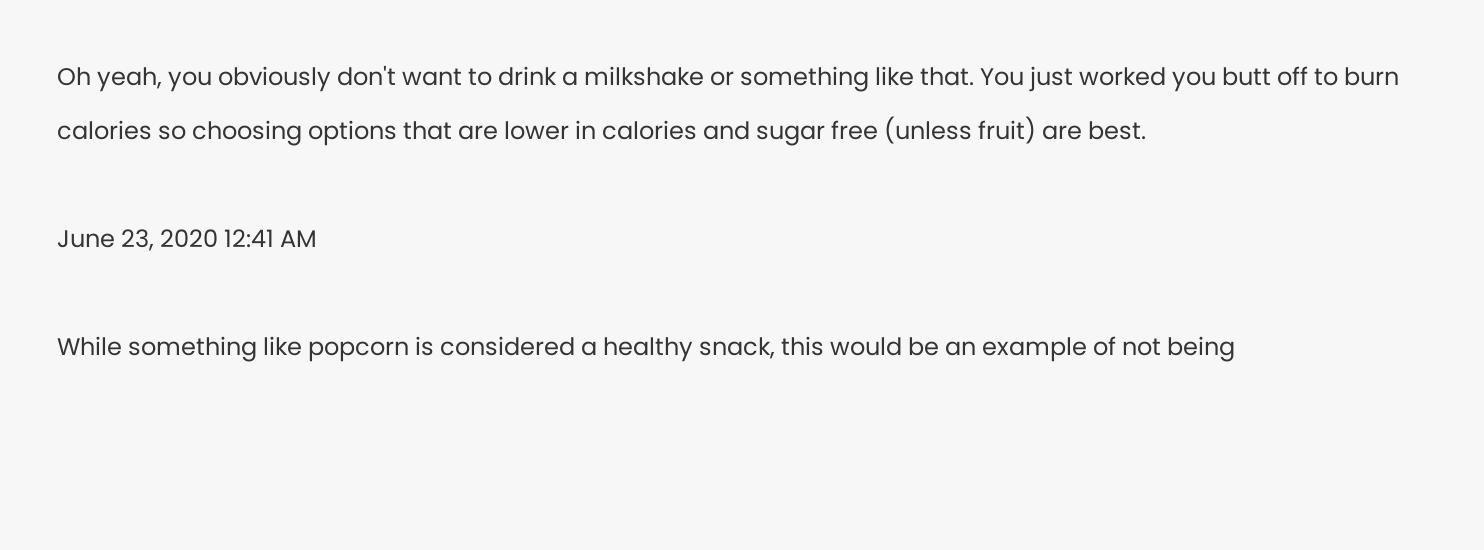Oh yeah, you obviously don't want to drink a milkshake or something like that. You just worked you butt off to burn calories so choosing options that are lower in calories and sugar free (unless fruit) are best.

June 23, 2020 12:41 AM

While something like popcorn is considered a healthy snack, this would be an example of not being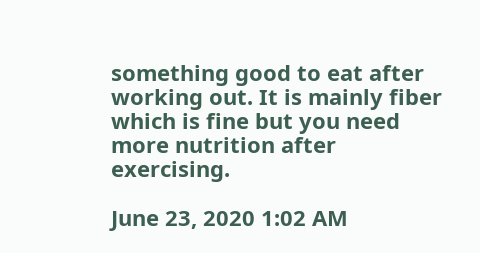something good to eat after working out. It is mainly fiber which is fine but you need more nutrition after exercising.

June 23, 2020 1:02 AM